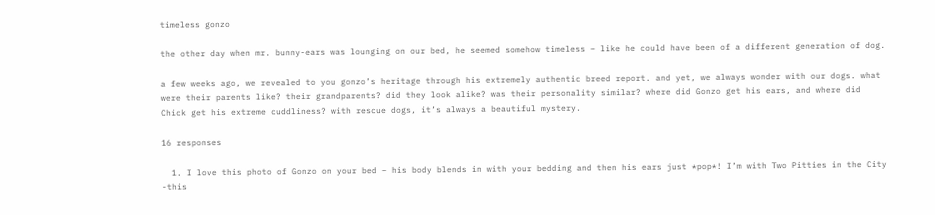timeless gonzo

the other day when mr. bunny-ears was lounging on our bed, he seemed somehow timeless – like he could have been of a different generation of dog.

a few weeks ago, we revealed to you gonzo’s heritage through his extremely authentic breed report. and yet, we always wonder with our dogs. what were their parents like? their grandparents? did they look alike? was their personality similar? where did Gonzo get his ears, and where did Chick get his extreme cuddliness? with rescue dogs, it’s always a beautiful mystery.

16 responses

  1. I love this photo of Gonzo on your bed – his body blends in with your bedding and then his ears just *pop*! I’m with Two Pitties in the City -this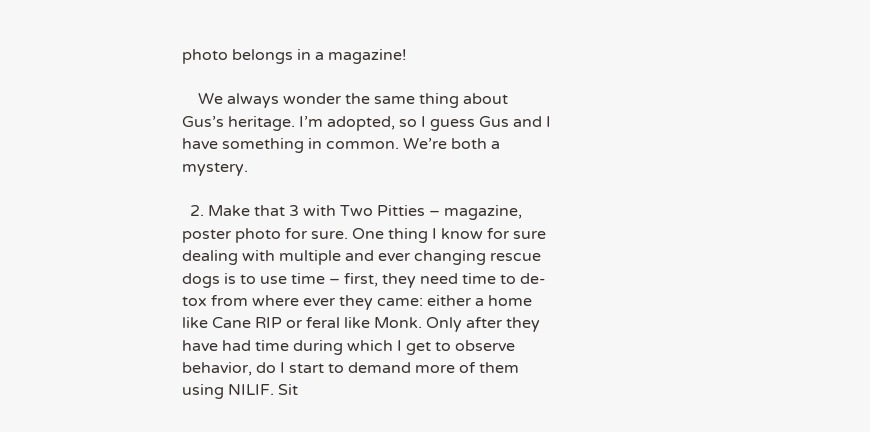photo belongs in a magazine!

    We always wonder the same thing about Gus’s heritage. I’m adopted, so I guess Gus and I have something in common. We’re both a mystery.

  2. Make that 3 with Two Pitties – magazine, poster photo for sure. One thing I know for sure dealing with multiple and ever changing rescue dogs is to use time – first, they need time to de-tox from where ever they came: either a home like Cane RIP or feral like Monk. Only after they have had time during which I get to observe behavior, do I start to demand more of them using NILIF. Sit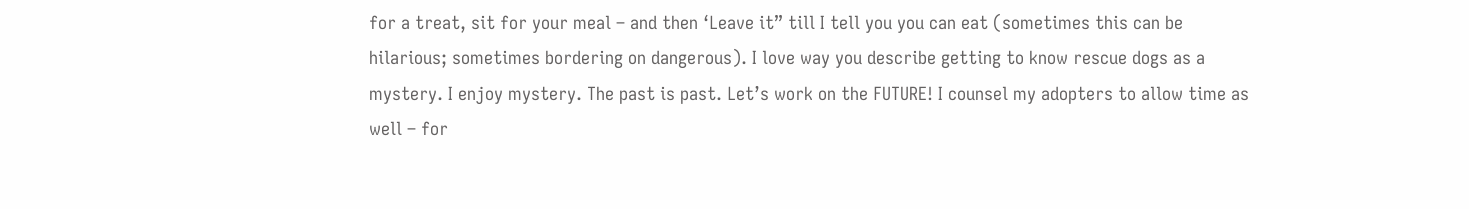for a treat, sit for your meal – and then ‘Leave it” till I tell you you can eat (sometimes this can be hilarious; sometimes bordering on dangerous). I love way you describe getting to know rescue dogs as a mystery. I enjoy mystery. The past is past. Let’s work on the FUTURE! I counsel my adopters to allow time as well – for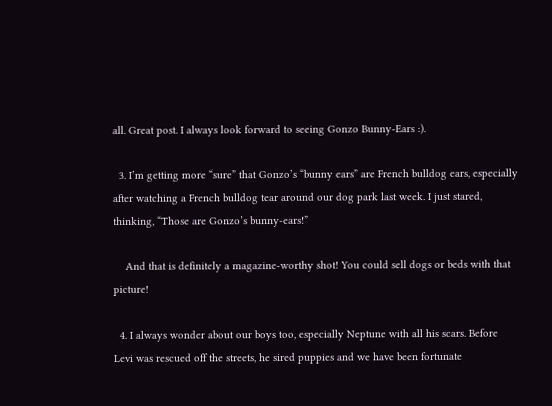all. Great post. I always look forward to seeing Gonzo Bunny-Ears :).

  3. I’m getting more “sure” that Gonzo’s “bunny ears” are French bulldog ears, especially after watching a French bulldog tear around our dog park last week. I just stared, thinking, “Those are Gonzo’s bunny-ears!”

    And that is definitely a magazine-worthy shot! You could sell dogs or beds with that picture!

  4. I always wonder about our boys too, especially Neptune with all his scars. Before Levi was rescued off the streets, he sired puppies and we have been fortunate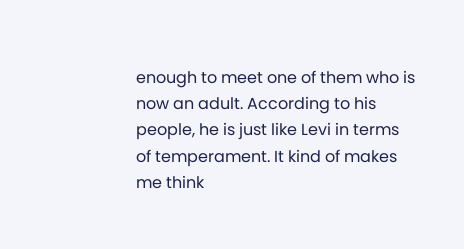enough to meet one of them who is now an adult. According to his people, he is just like Levi in terms of temperament. It kind of makes me think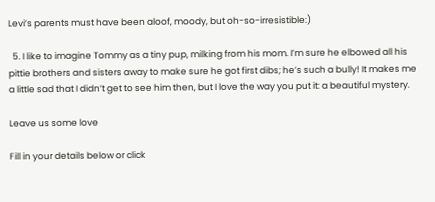Levi’s parents must have been aloof, moody, but oh-so-irresistible:)

  5. I like to imagine Tommy as a tiny pup, milking from his mom. I’m sure he elbowed all his pittie brothers and sisters away to make sure he got first dibs; he’s such a bully! It makes me a little sad that I didn’t get to see him then, but I love the way you put it: a beautiful mystery.

Leave us some love

Fill in your details below or click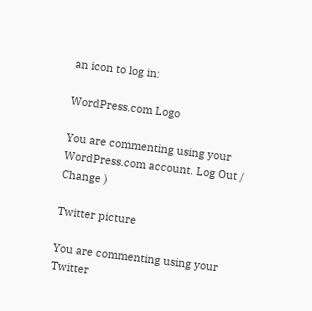an icon to log in:

WordPress.com Logo

You are commenting using your WordPress.com account. Log Out /  Change )

Twitter picture

You are commenting using your Twitter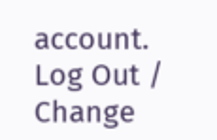account. Log Out /  Change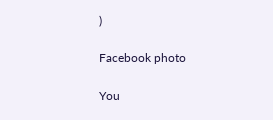)

Facebook photo

You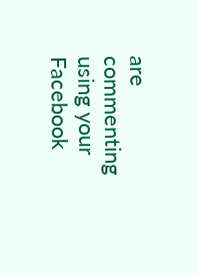are commenting using your Facebook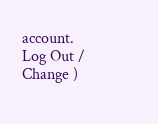account. Log Out /  Change )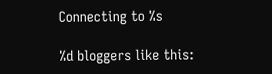Connecting to %s

%d bloggers like this: